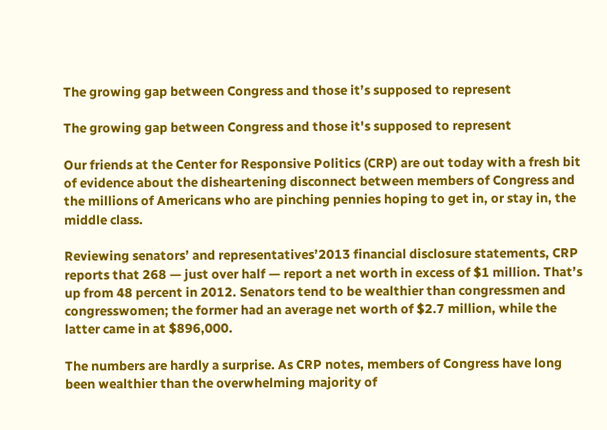The growing gap between Congress and those it’s supposed to represent

The growing gap between Congress and those it's supposed to represent

Our friends at the Center for Responsive Politics (CRP) are out today with a fresh bit of evidence about the disheartening disconnect between members of Congress and the millions of Americans who are pinching pennies hoping to get in, or stay in, the middle class.

Reviewing senators’ and representatives’2013 financial disclosure statements, CRP reports that 268 — just over half — report a net worth in excess of $1 million. That’s up from 48 percent in 2012. Senators tend to be wealthier than congressmen and congresswomen; the former had an average net worth of $2.7 million, while the latter came in at $896,000.

The numbers are hardly a surprise. As CRP notes, members of Congress have long been wealthier than the overwhelming majority of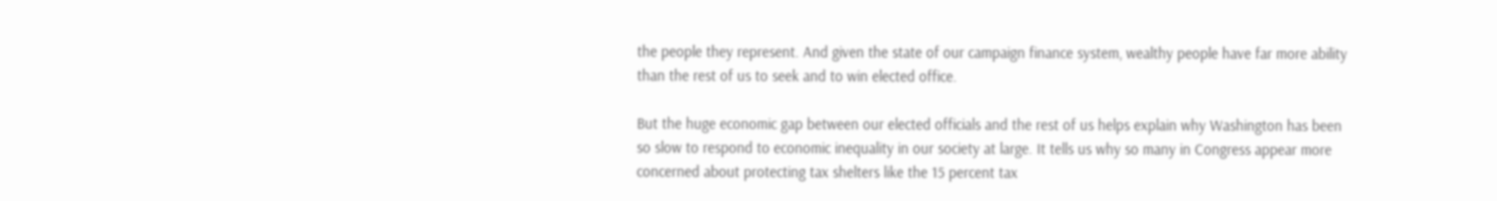the people they represent. And given the state of our campaign finance system, wealthy people have far more ability than the rest of us to seek and to win elected office.

But the huge economic gap between our elected officials and the rest of us helps explain why Washington has been so slow to respond to economic inequality in our society at large. It tells us why so many in Congress appear more concerned about protecting tax shelters like the 15 percent tax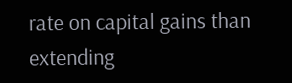rate on capital gains than extending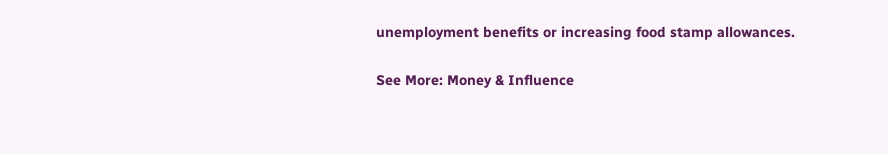unemployment benefits or increasing food stamp allowances.

See More: Money & Influence